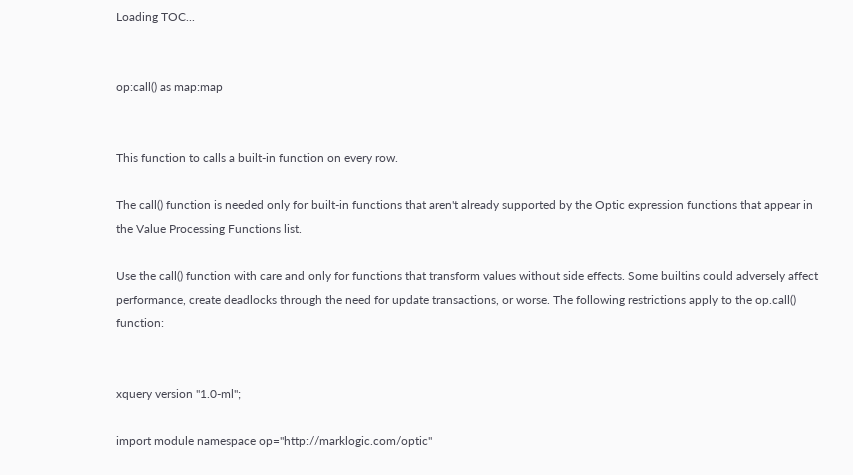Loading TOC...


op:call() as map:map


This function to calls a built-in function on every row.

The call() function is needed only for built-in functions that aren't already supported by the Optic expression functions that appear in the Value Processing Functions list.

Use the call() function with care and only for functions that transform values without side effects. Some builtins could adversely affect performance, create deadlocks through the need for update transactions, or worse. The following restrictions apply to the op.call() function:


xquery version "1.0-ml";

import module namespace op="http://marklogic.com/optic"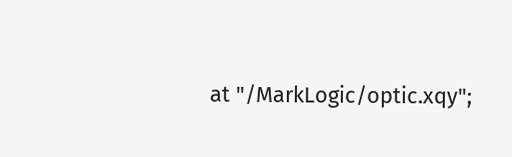at "/MarkLogic/optic.xqy";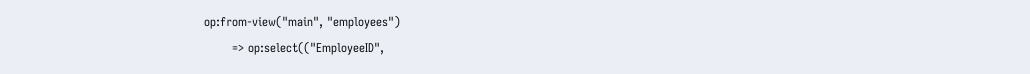op:from-view("main", "employees")
       => op:select(("EmployeeID",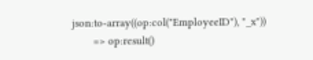json:to-array((op:col("EmployeeID"), "_x"))
       => op:result()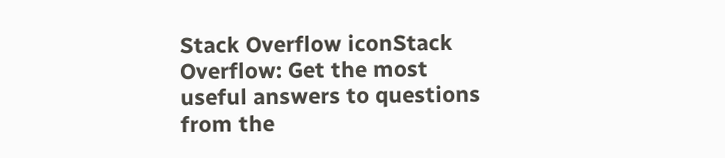Stack Overflow iconStack Overflow: Get the most useful answers to questions from the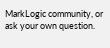MarkLogic community, or ask your own question.